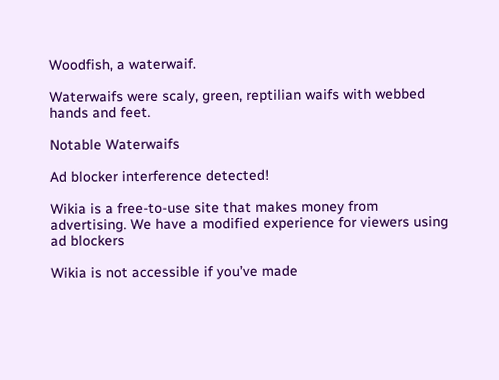Woodfish, a waterwaif.

Waterwaifs were scaly, green, reptilian waifs with webbed hands and feet.

Notable Waterwaifs

Ad blocker interference detected!

Wikia is a free-to-use site that makes money from advertising. We have a modified experience for viewers using ad blockers

Wikia is not accessible if you’ve made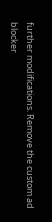further modifications. Remove the custom ad blocker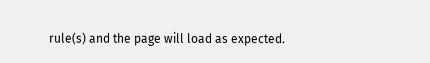rule(s) and the page will load as expected.